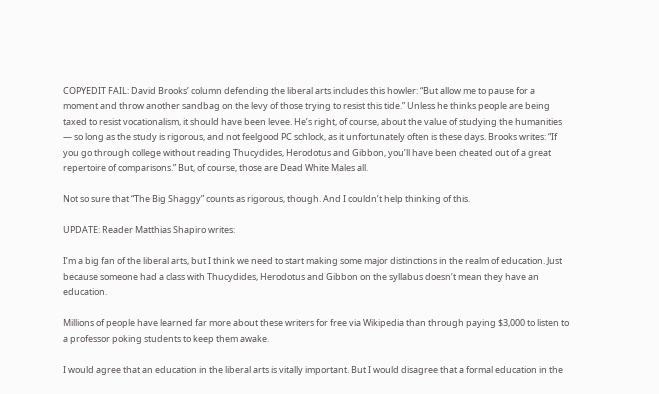COPYEDIT FAIL: David Brooks’ column defending the liberal arts includes this howler: “But allow me to pause for a moment and throw another sandbag on the levy of those trying to resist this tide.” Unless he thinks people are being taxed to resist vocationalism, it should have been levee. He’s right, of course, about the value of studying the humanities — so long as the study is rigorous, and not feelgood PC schlock, as it unfortunately often is these days. Brooks writes: “If you go through college without reading Thucydides, Herodotus and Gibbon, you’ll have been cheated out of a great repertoire of comparisons.” But, of course, those are Dead White Males all.

Not so sure that “The Big Shaggy” counts as rigorous, though. And I couldn’t help thinking of this.

UPDATE: Reader Matthias Shapiro writes:

I’m a big fan of the liberal arts, but I think we need to start making some major distinctions in the realm of education. Just because someone had a class with Thucydides, Herodotus and Gibbon on the syllabus doesn’t mean they have an education.

Millions of people have learned far more about these writers for free via Wikipedia than through paying $3,000 to listen to a professor poking students to keep them awake.

I would agree that an education in the liberal arts is vitally important. But I would disagree that a formal education in the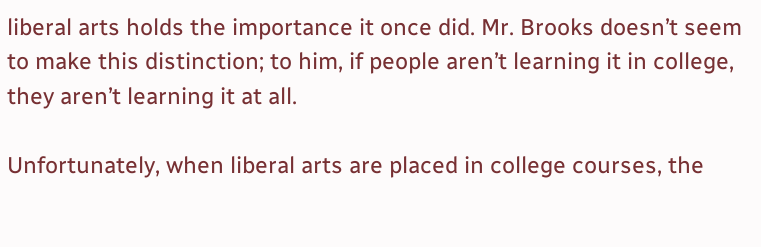liberal arts holds the importance it once did. Mr. Brooks doesn’t seem to make this distinction; to him, if people aren’t learning it in college, they aren’t learning it at all.

Unfortunately, when liberal arts are placed in college courses, the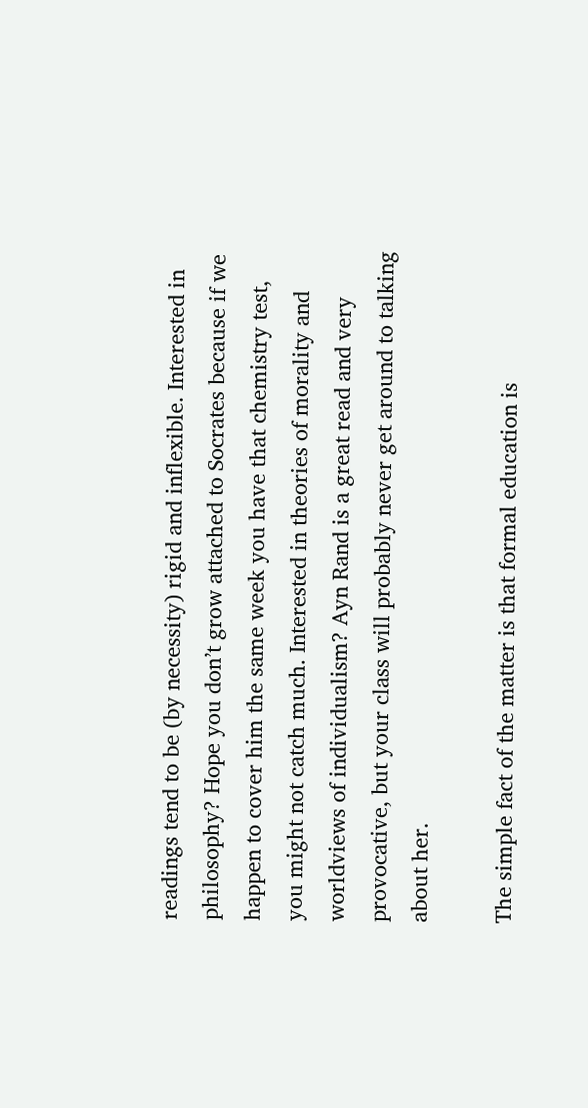readings tend to be (by necessity) rigid and inflexible. Interested in philosophy? Hope you don’t grow attached to Socrates because if we happen to cover him the same week you have that chemistry test, you might not catch much. Interested in theories of morality and worldviews of individualism? Ayn Rand is a great read and very provocative, but your class will probably never get around to talking about her.

The simple fact of the matter is that formal education is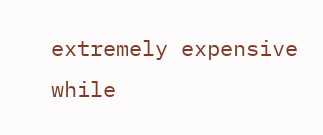extremely expensive while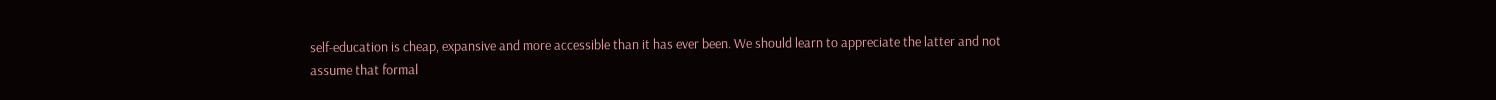self-education is cheap, expansive and more accessible than it has ever been. We should learn to appreciate the latter and not assume that formal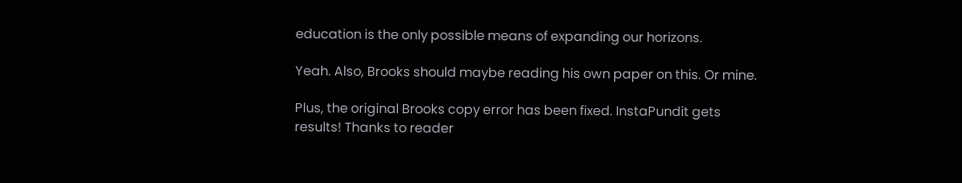education is the only possible means of expanding our horizons.

Yeah. Also, Brooks should maybe reading his own paper on this. Or mine.

Plus, the original Brooks copy error has been fixed. InstaPundit gets results! Thanks to reader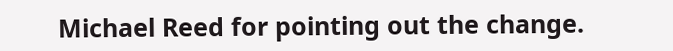Michael Reed for pointing out the change.